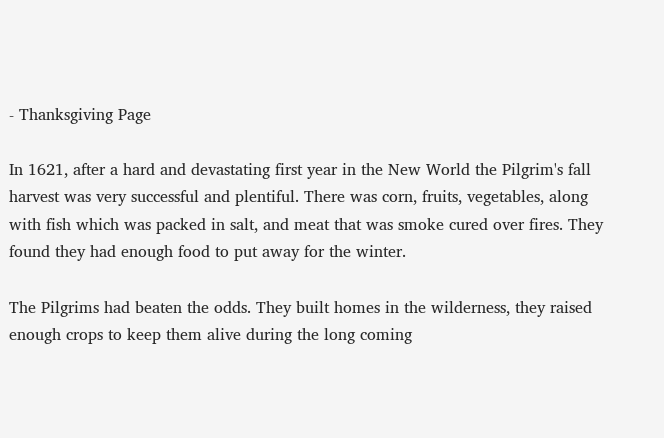- Thanksgiving Page

In 1621, after a hard and devastating first year in the New World the Pilgrim's fall harvest was very successful and plentiful. There was corn, fruits, vegetables, along with fish which was packed in salt, and meat that was smoke cured over fires. They found they had enough food to put away for the winter.

The Pilgrims had beaten the odds. They built homes in the wilderness, they raised enough crops to keep them alive during the long coming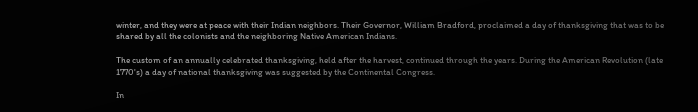winter, and they were at peace with their Indian neighbors. Their Governor, William Bradford, proclaimed a day of thanksgiving that was to be shared by all the colonists and the neighboring Native American Indians.

The custom of an annually celebrated thanksgiving, held after the harvest, continued through the years. During the American Revolution (late 1770's) a day of national thanksgiving was suggested by the Continental Congress.

In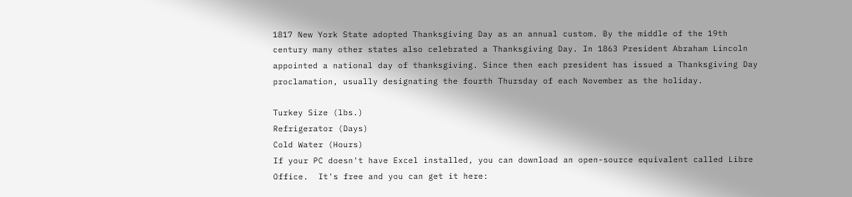1817 New York State adopted Thanksgiving Day as an annual custom. By the middle of the 19th century many other states also celebrated a Thanksgiving Day. In 1863 President Abraham Lincoln appointed a national day of thanksgiving. Since then each president has issued a Thanksgiving Day proclamation, usually designating the fourth Thursday of each November as the holiday.

Turkey Size (lbs.)
Refrigerator (Days)
Cold Water (Hours)
If your PC doesn't have Excel installed, you can download an open-source equivalent called Libre Office.  It's free and you can get it here: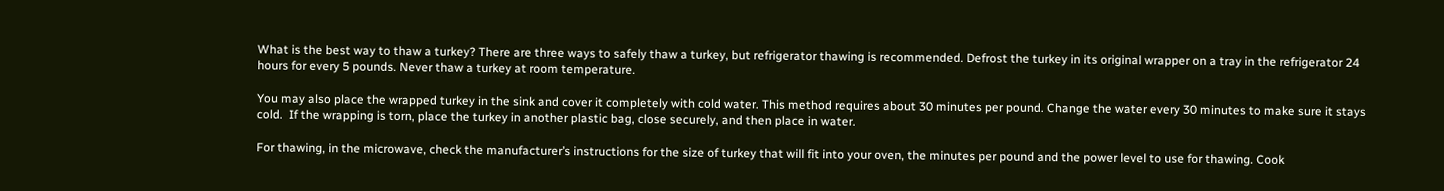What is the best way to thaw a turkey? There are three ways to safely thaw a turkey, but refrigerator thawing is recommended. Defrost the turkey in its original wrapper on a tray in the refrigerator 24 hours for every 5 pounds. Never thaw a turkey at room temperature.

You may also place the wrapped turkey in the sink and cover it completely with cold water. This method requires about 30 minutes per pound. Change the water every 30 minutes to make sure it stays cold.  If the wrapping is torn, place the turkey in another plastic bag, close securely, and then place in water.

For thawing, in the microwave, check the manufacturer’s instructions for the size of turkey that will fit into your oven, the minutes per pound and the power level to use for thawing. Cook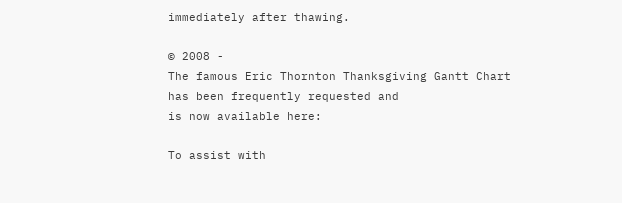immediately after thawing.

© 2008 -
The famous Eric Thornton Thanksgiving Gantt Chart has been frequently requested and
is now available here:

To assist with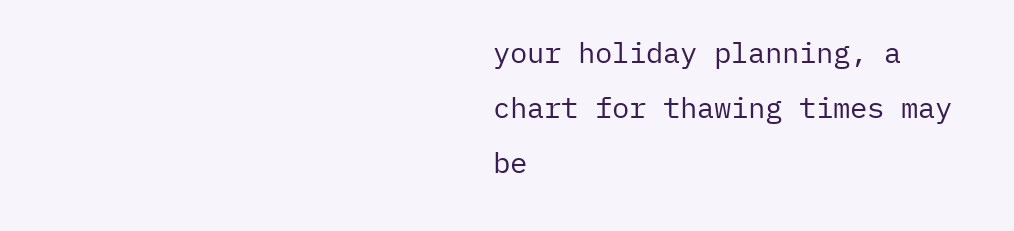your holiday planning, a chart for thawing times may be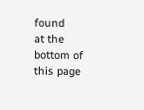found
at the bottom of this page